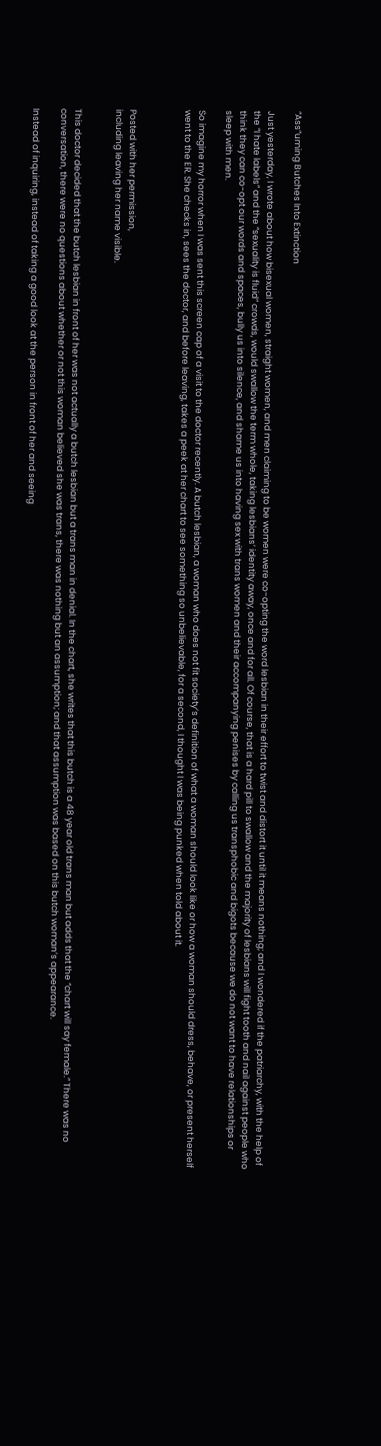“Ass”uming Butches Into Extinction

Just yesterday, I wrote about how bisexual women, straight women, and men claiming to be women were co-opting the word lesbian in their effort to twist and distort it until it means nothing; and I wondered if the patriarchy, with the help of the “I hate labels” and the “sexuality is fluid” crowds, would swallow the term whole, taking lesbians’ identity away, once and for all. Of course, that is a hard pill to swallow and the majority of lesbians will fight tooth and nail against people who think they can co-opt our words and spaces, bully us into silence, and shame us into having sex with trans women and their accompanying penises by calling us transphobic and bigots because we do not want to have relationships or sleep with men.

So imagine my horror when I was sent this screen cap of a visit to the doctor recently. A butch lesbian, a woman who does not fit society’s definition of what a woman should look like or how a woman should dress, behave, or present herself went to the ER. She checks in, sees the doctor, and before leaving, takes a peek at her chart to see something so unbelievable, for a second, I thought I was being punked when told about it.



Posted with her permission,
including leaving her name visible.


This doctor decided that the butch lesbian in front of her was not actually a butch lesbian but a trans man in denial. In the chart, she writes that this butch is a 48 year old trans man but adds that the “chart will say female.” There was no conversation, there were no questions about whether or not this woman believed she was trans, there was nothing but an assumption; and that assumption was based on this butch woman’s appearance.

Instead of inquiring, instead of taking a good look at the person in front of her and seeing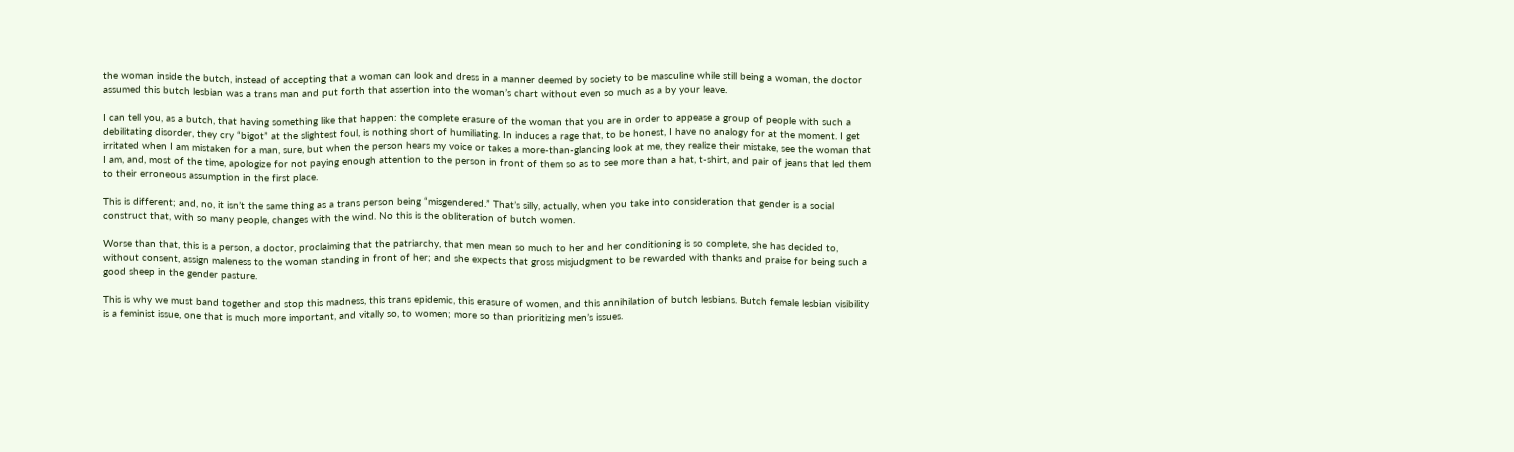the woman inside the butch, instead of accepting that a woman can look and dress in a manner deemed by society to be masculine while still being a woman, the doctor assumed this butch lesbian was a trans man and put forth that assertion into the woman’s chart without even so much as a by your leave.

I can tell you, as a butch, that having something like that happen: the complete erasure of the woman that you are in order to appease a group of people with such a debilitating disorder, they cry “bigot” at the slightest foul, is nothing short of humiliating. In induces a rage that, to be honest, I have no analogy for at the moment. I get irritated when I am mistaken for a man, sure, but when the person hears my voice or takes a more-than-glancing look at me, they realize their mistake, see the woman that I am, and, most of the time, apologize for not paying enough attention to the person in front of them so as to see more than a hat, t-shirt, and pair of jeans that led them to their erroneous assumption in the first place.

This is different; and, no, it isn’t the same thing as a trans person being “misgendered.” That’s silly, actually, when you take into consideration that gender is a social construct that, with so many people, changes with the wind. No this is the obliteration of butch women.

Worse than that, this is a person, a doctor, proclaiming that the patriarchy, that men mean so much to her and her conditioning is so complete, she has decided to, without consent, assign maleness to the woman standing in front of her; and she expects that gross misjudgment to be rewarded with thanks and praise for being such a good sheep in the gender pasture.

This is why we must band together and stop this madness, this trans epidemic, this erasure of women, and this annihilation of butch lesbians. Butch female lesbian visibility is a feminist issue, one that is much more important, and vitally so, to women; more so than prioritizing men’s issues.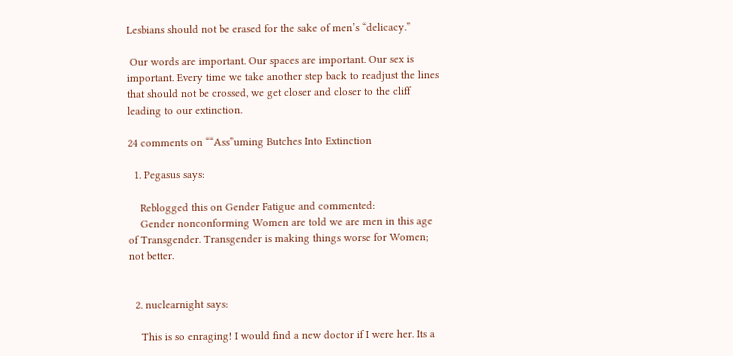Lesbians should not be erased for the sake of men’s “delicacy.”

 Our words are important. Our spaces are important. Our sex is important. Every time we take another step back to readjust the lines that should not be crossed, we get closer and closer to the cliff leading to our extinction.

24 comments on ““Ass”uming Butches Into Extinction

  1. Pegasus says:

    Reblogged this on Gender Fatigue and commented:
    Gender nonconforming Women are told we are men in this age of Transgender. Transgender is making things worse for Women; not better.


  2. nuclearnight says:

    This is so enraging! I would find a new doctor if I were her. Its a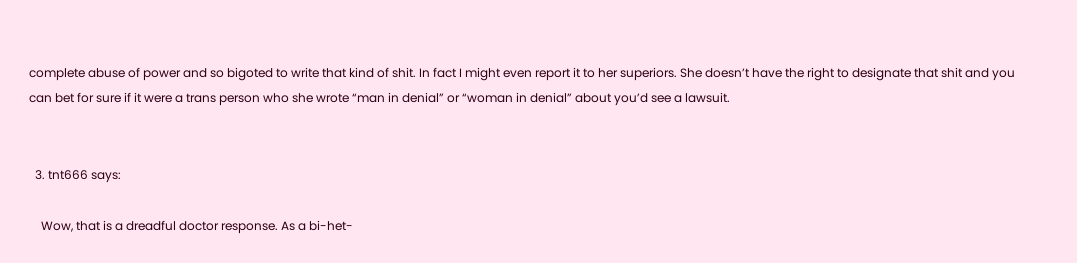complete abuse of power and so bigoted to write that kind of shit. In fact I might even report it to her superiors. She doesn’t have the right to designate that shit and you can bet for sure if it were a trans person who she wrote “man in denial” or “woman in denial” about you’d see a lawsuit.


  3. tnt666 says:

    Wow, that is a dreadful doctor response. As a bi-het-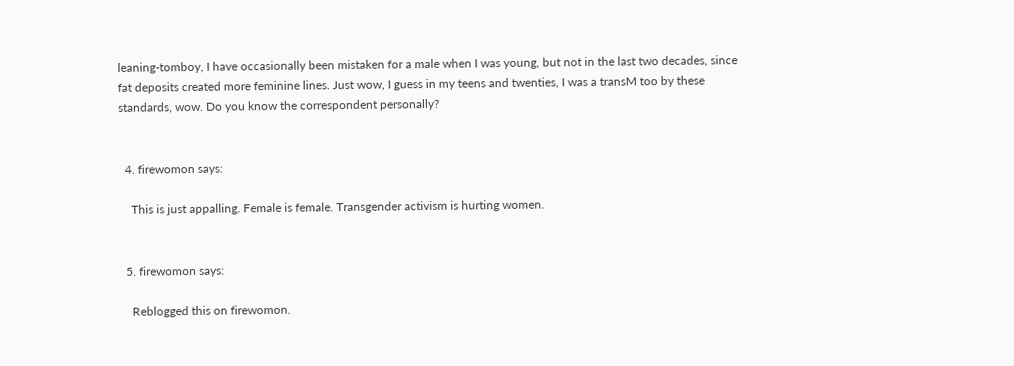leaning-tomboy, I have occasionally been mistaken for a male when I was young, but not in the last two decades, since fat deposits created more feminine lines. Just wow, I guess in my teens and twenties, I was a transM too by these standards, wow. Do you know the correspondent personally?


  4. firewomon says:

    This is just appalling. Female is female. Transgender activism is hurting women.


  5. firewomon says:

    Reblogged this on firewomon.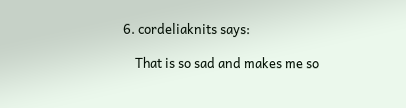6. cordeliaknits says:

    That is so sad and makes me so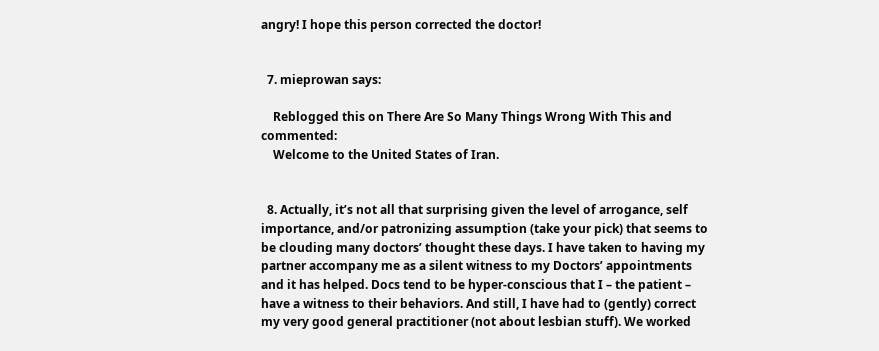angry! I hope this person corrected the doctor!


  7. mieprowan says:

    Reblogged this on There Are So Many Things Wrong With This and commented:
    Welcome to the United States of Iran.


  8. Actually, it’s not all that surprising given the level of arrogance, self importance, and/or patronizing assumption (take your pick) that seems to be clouding many doctors’ thought these days. I have taken to having my partner accompany me as a silent witness to my Doctors’ appointments and it has helped. Docs tend to be hyper-conscious that I – the patient – have a witness to their behaviors. And still, I have had to (gently) correct my very good general practitioner (not about lesbian stuff). We worked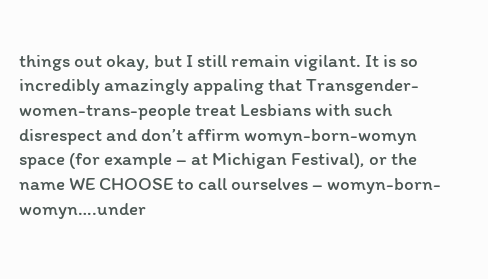things out okay, but I still remain vigilant. It is so incredibly amazingly appaling that Transgender-women-trans-people treat Lesbians with such disrespect and don’t affirm womyn-born-womyn space (for example – at Michigan Festival), or the name WE CHOOSE to call ourselves – womyn-born-womyn….under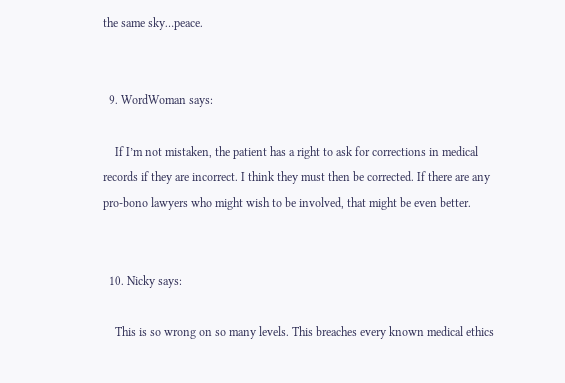the same sky…peace.


  9. WordWoman says:

    If I’m not mistaken, the patient has a right to ask for corrections in medical records if they are incorrect. I think they must then be corrected. If there are any pro-bono lawyers who might wish to be involved, that might be even better.


  10. Nicky says:

    This is so wrong on so many levels. This breaches every known medical ethics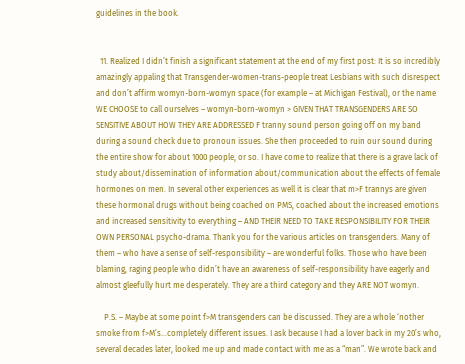guidelines in the book.


  11. Realized I didn’t finish a significant statement at the end of my first post: It is so incredibly amazingly appaling that Transgender-women-trans-people treat Lesbians with such disrespect and don’t affirm womyn-born-womyn space (for example – at Michigan Festival), or the name WE CHOOSE to call ourselves – womyn-born-womyn > GIVEN THAT TRANSGENDERS ARE SO SENSITIVE ABOUT HOW THEY ARE ADDRESSED F tranny sound person going off on my band during a sound check due to pronoun issues. She then proceeded to ruin our sound during the entire show for about 1000 people, or so. I have come to realize that there is a grave lack of study about/dissemination of information about/communication about the effects of female hormones on men. In several other experiences as well it is clear that m>F trannys are given these hormonal drugs without being coached on PMS, coached about the increased emotions and increased sensitivity to everything – AND THEIR NEED TO TAKE RESPONSIBILITY FOR THEIR OWN PERSONAL psycho-drama. Thank you for the various articles on transgenders. Many of them – who have a sense of self-responsibility – are wonderful folks. Those who have been blaming, raging people who didn’t have an awareness of self-responsibility have eagerly and almost gleefully hurt me desperately. They are a third category and they ARE NOT womyn.

    P.S. – Maybe at some point f>M transgenders can be discussed. They are a whole ‘nother smoke from f>M’s…completely different issues. I ask because I had a lover back in my 20’s who, several decades later, looked me up and made contact with me as a “man”. We wrote back and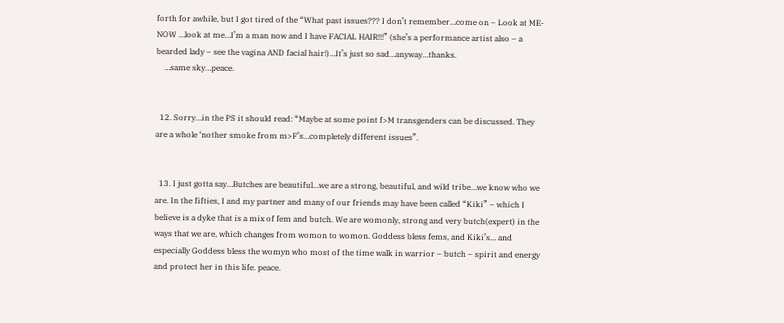forth for awhile, but I got tired of the “What past issues??? I don’t remember…come on – Look at ME-NOW …look at me…I’m a man now and I have FACIAL HAIR!!!” (she’s a performance artist also – a bearded lady – see the vagina AND facial hair!)…It’s just so sad…anyway…thanks.
    …same sky…peace.


  12. Sorry…in the PS it should read: “Maybe at some point f>M transgenders can be discussed. They are a whole ‘nother smoke from m>F’s…completely different issues”.


  13. I just gotta say…Butches are beautiful…we are a strong, beautiful, and wild tribe…we know who we are. In the fifties, I and my partner and many of our friends may have been called “Kiki” – which I believe is a dyke that is a mix of fem and butch. We are womonly, strong and very butch(expert) in the ways that we are, which changes from womon to womon. Goddess bless fems, and Kiki’s… and especially Goddess bless the womyn who most of the time walk in warrior – butch – spirit and energy and protect her in this life. peace.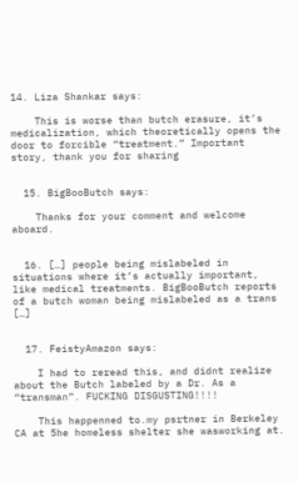14. Liza Shankar says:

    This is worse than butch erasure, it’s medicalization, which theoretically opens the door to forcible “treatment.” Important story, thank you for sharing


  15. BigBooButch says:

    Thanks for your comment and welcome aboard.


  16. […] people being mislabeled in situations where it’s actually important, like medical treatments. BigBooButch reports of a butch woman being mislabeled as a trans […]


  17. FeistyAmazon says:

    I had to reread this, and didnt realize about the Butch labeled by a Dr. As a “transman”. FUCKING DISGUSTING!!!!

    This happenned to.my psrtner in Berkeley CA at 5he homeless shelter she wasworking at.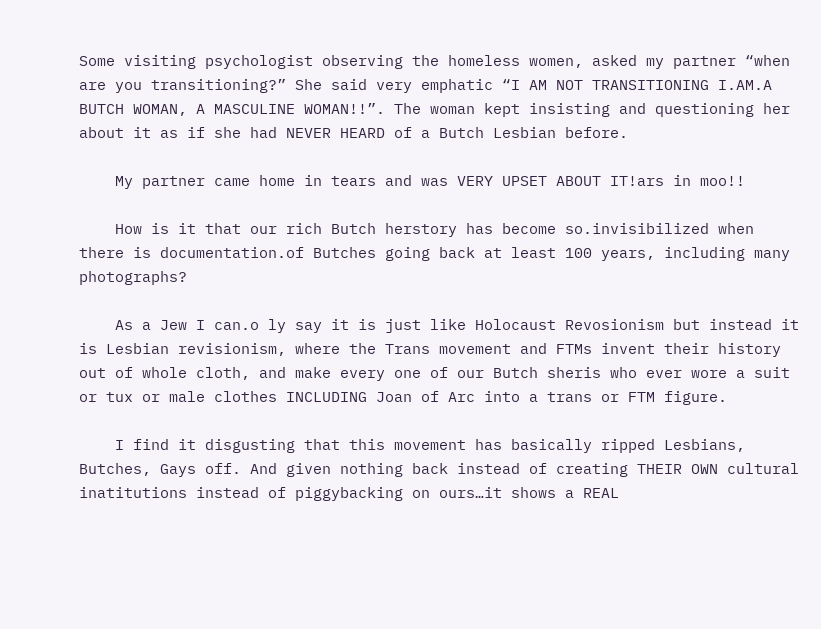Some visiting psychologist observing the homeless women, asked my partner “when are you transitioning?” She said very emphatic “I AM NOT TRANSITIONING I.AM.A BUTCH WOMAN, A MASCULINE WOMAN!!”. The woman kept insisting and questioning her about it as if she had NEVER HEARD of a Butch Lesbian before.

    My partner came home in tears and was VERY UPSET ABOUT IT!ars in moo!!

    How is it that our rich Butch herstory has become so.invisibilized when there is documentation.of Butches going back at least 100 years, including many photographs?

    As a Jew I can.o ly say it is just like Holocaust Revosionism but instead it is Lesbian revisionism, where the Trans movement and FTMs invent their history out of whole cloth, and make every one of our Butch sheris who ever wore a suit or tux or male clothes INCLUDING Joan of Arc into a trans or FTM figure.

    I find it disgusting that this movement has basically ripped Lesbians, Butches, Gays off. And given nothing back instead of creating THEIR OWN cultural inatitutions instead of piggybacking on ours…it shows a REAL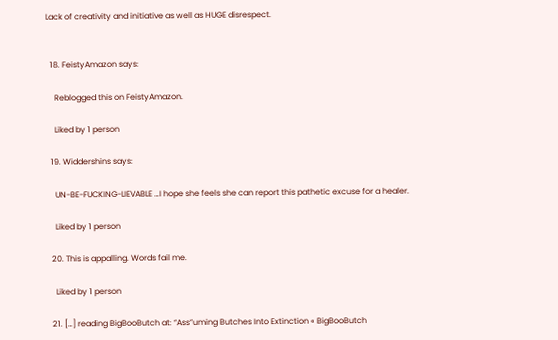Lack of creativity and initiative as well as HUGE disrespect.


  18. FeistyAmazon says:

    Reblogged this on FeistyAmazon.

    Liked by 1 person

  19. Widdershins says:

    UN-BE-FUCKING-LIEVABLE …I hope she feels she can report this pathetic excuse for a healer.

    Liked by 1 person

  20. This is appalling. Words fail me.

    Liked by 1 person

  21. […] reading BigBooButch at: “Ass”uming Butches Into Extinction « BigBooButch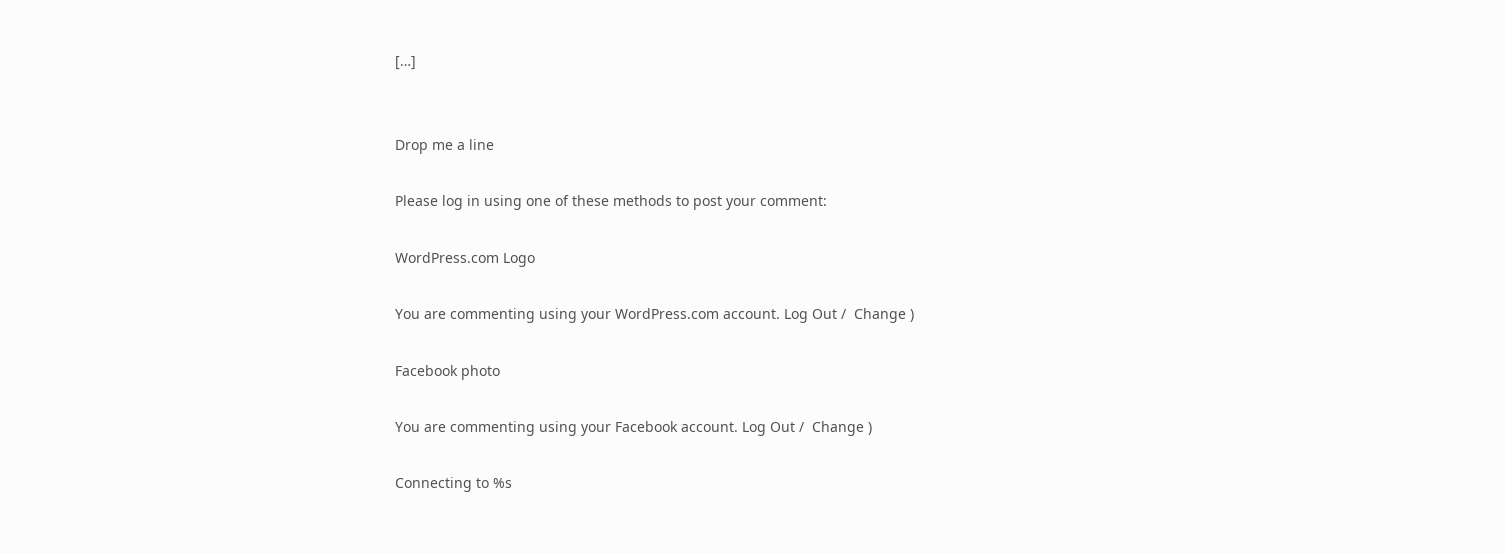[…]


Drop me a line

Please log in using one of these methods to post your comment:

WordPress.com Logo

You are commenting using your WordPress.com account. Log Out /  Change )

Facebook photo

You are commenting using your Facebook account. Log Out /  Change )

Connecting to %s